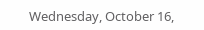Wednesday, October 16,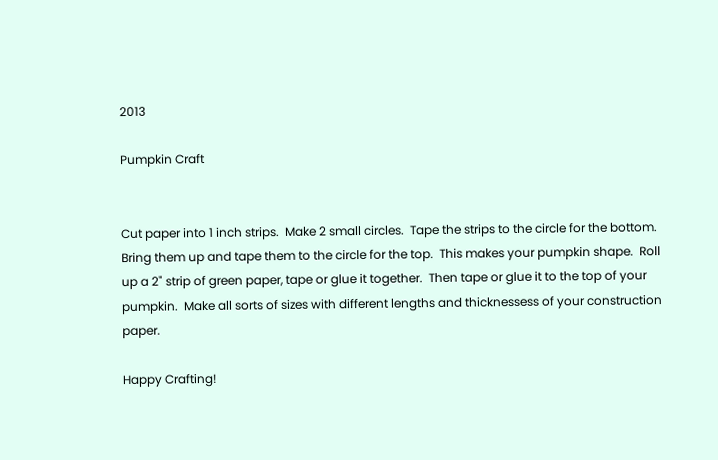2013

Pumpkin Craft


Cut paper into 1 inch strips.  Make 2 small circles.  Tape the strips to the circle for the bottom.  Bring them up and tape them to the circle for the top.  This makes your pumpkin shape.  Roll up a 2" strip of green paper, tape or glue it together.  Then tape or glue it to the top of your pumpkin.  Make all sorts of sizes with different lengths and thicknessess of your construction paper.

Happy Crafting!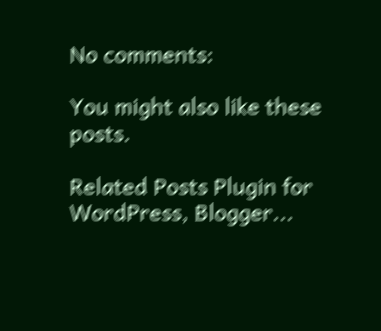No comments:

You might also like these posts.

Related Posts Plugin for WordPress, Blogger...